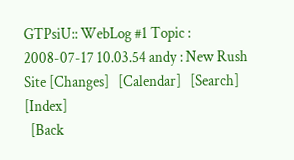GTPsiU:: WebLog #1 Topic : 2008-07-17 10.03.54 andy : New Rush Site [Changes]   [Calendar]   [Search]   [Index]
  [Back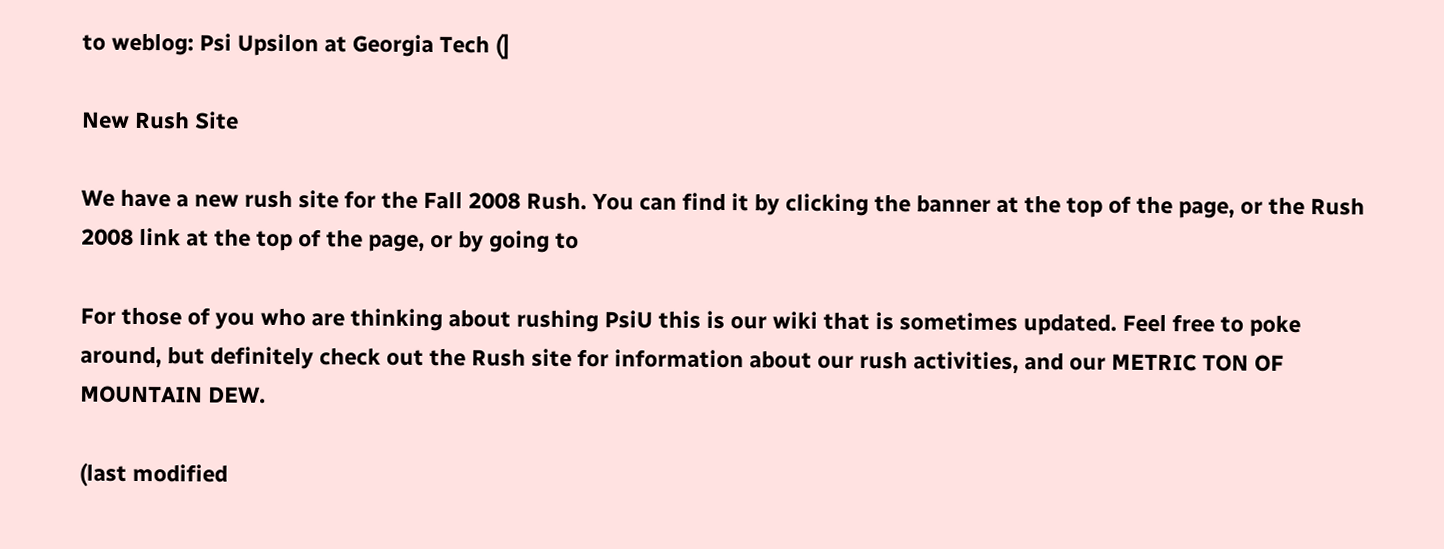to weblog: Psi Upsilon at Georgia Tech (]

New Rush Site

We have a new rush site for the Fall 2008 Rush. You can find it by clicking the banner at the top of the page, or the Rush 2008 link at the top of the page, or by going to

For those of you who are thinking about rushing PsiU this is our wiki that is sometimes updated. Feel free to poke around, but definitely check out the Rush site for information about our rush activities, and our METRIC TON OF MOUNTAIN DEW.

(last modified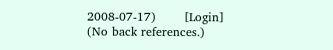2008-07-17)       [Login]
(No back references.)